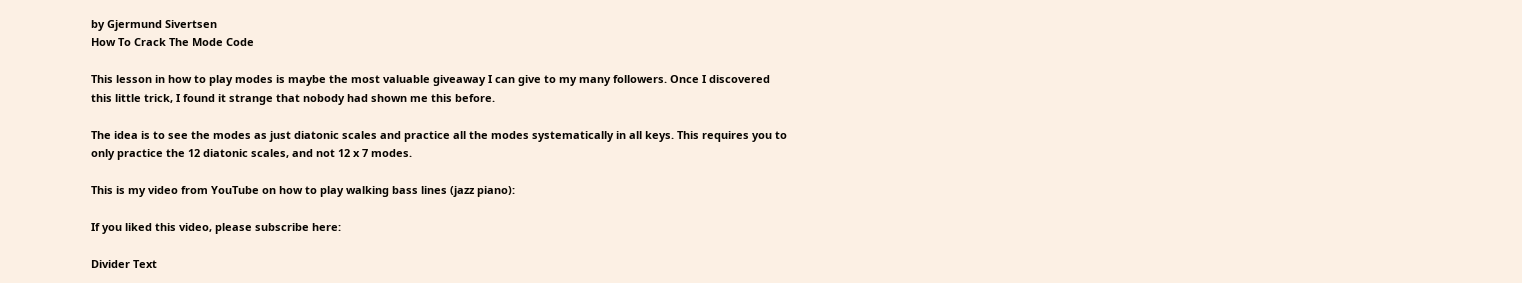by Gjermund Sivertsen
How To Crack The Mode Code

This lesson in how to play modes is maybe the most valuable giveaway I can give to my many followers. Once I discovered this little trick, I found it strange that nobody had shown me this before.

The idea is to see the modes as just diatonic scales and practice all the modes systematically in all keys. This requires you to only practice the 12 diatonic scales, and not 12 x 7 modes.

This is my video from YouTube on how to play walking bass lines (jazz piano):

If you liked this video, please subscribe here:

Divider Text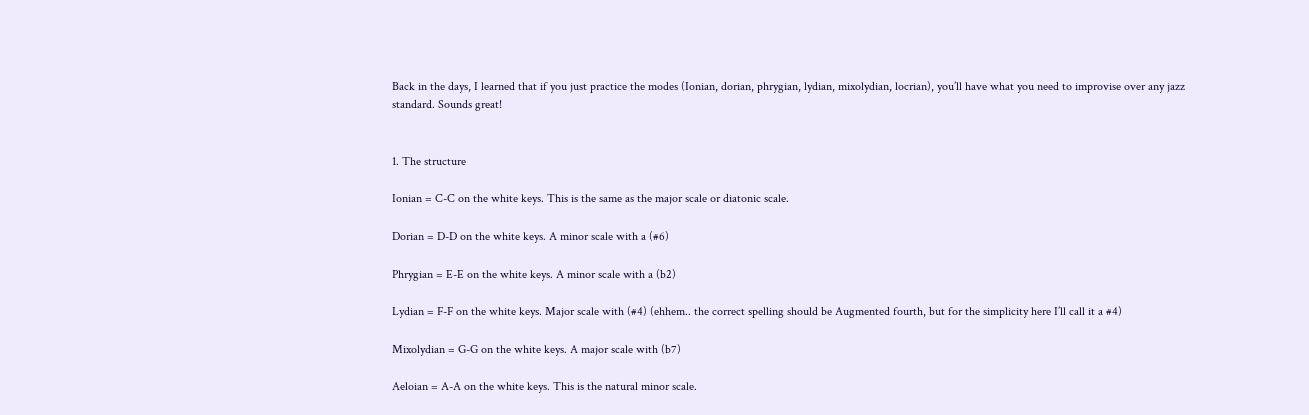Back in the days, I learned that if you just practice the modes (Ionian, dorian, phrygian, lydian, mixolydian, locrian), you’ll have what you need to improvise over any jazz standard. Sounds great!


1. The structure

Ionian = C-C on the white keys. This is the same as the major scale or diatonic scale.

Dorian = D-D on the white keys. A minor scale with a (#6)

Phrygian = E-E on the white keys. A minor scale with a (b2)

Lydian = F-F on the white keys. Major scale with (#4) (ehhem.. the correct spelling should be Augmented fourth, but for the simplicity here I’ll call it a #4)

Mixolydian = G-G on the white keys. A major scale with (b7)

Aeloian = A-A on the white keys. This is the natural minor scale.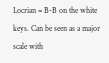Locrian = B-B on the white keys. Can be seen as a major scale with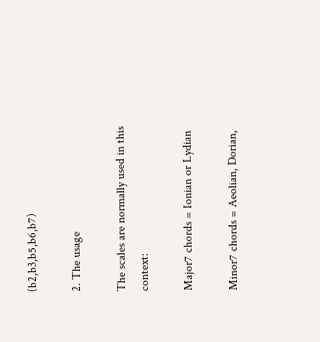(b2,b3,b5,b6,b7)

2. The usage

The scales are normally used in this context:

Major7 chords = Ionian or Lydian

Minor7 chords = Aeolian, Dorian,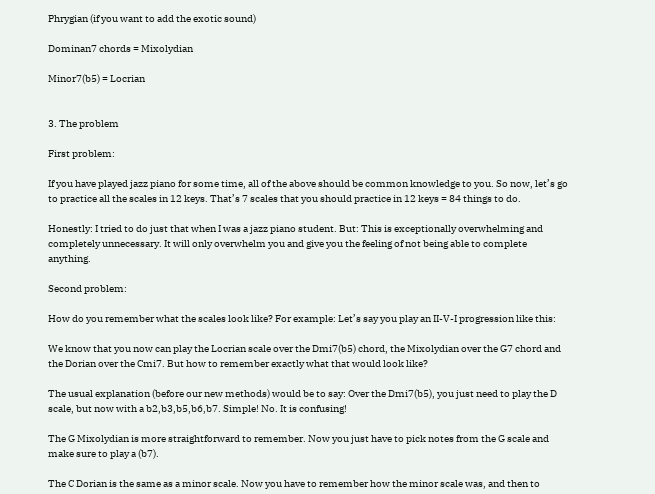Phrygian (if you want to add the exotic sound)

Dominan7 chords = Mixolydian

Minor7(b5) = Locrian


3. The problem

First problem:

If you have played jazz piano for some time, all of the above should be common knowledge to you. So now, let’s go to practice all the scales in 12 keys. That’s 7 scales that you should practice in 12 keys = 84 things to do.

Honestly: I tried to do just that when I was a jazz piano student. But: This is exceptionally overwhelming and completely unnecessary. It will only overwhelm you and give you the feeling of not being able to complete anything.

Second problem:

How do you remember what the scales look like? For example: Let’s say you play an II-V-I progression like this:

We know that you now can play the Locrian scale over the Dmi7(b5) chord, the Mixolydian over the G7 chord and the Dorian over the Cmi7. But how to remember exactly what that would look like?

The usual explanation (before our new methods) would be to say: Over the Dmi7(b5), you just need to play the D scale, but now with a b2,b3,b5,b6,b7. Simple! No. It is confusing!

The G Mixolydian is more straightforward to remember. Now you just have to pick notes from the G scale and make sure to play a (b7).

The C Dorian is the same as a minor scale. Now you have to remember how the minor scale was, and then to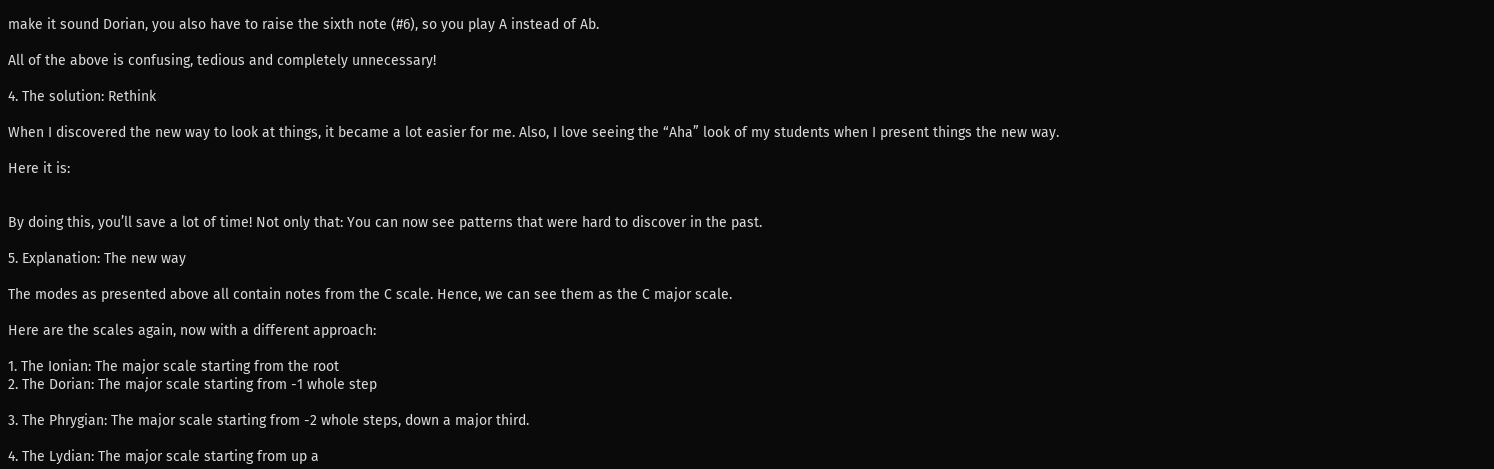make it sound Dorian, you also have to raise the sixth note (#6), so you play A instead of Ab.

All of the above is confusing, tedious and completely unnecessary!

4. The solution: Rethink

When I discovered the new way to look at things, it became a lot easier for me. Also, I love seeing the “Aha” look of my students when I present things the new way.

Here it is:


By doing this, you’ll save a lot of time! Not only that: You can now see patterns that were hard to discover in the past.

5. Explanation: The new way

The modes as presented above all contain notes from the C scale. Hence, we can see them as the C major scale.

Here are the scales again, now with a different approach:

1. The Ionian: The major scale starting from the root
2. The Dorian: The major scale starting from -1 whole step

3. The Phrygian: The major scale starting from -2 whole steps, down a major third.

4. The Lydian: The major scale starting from up a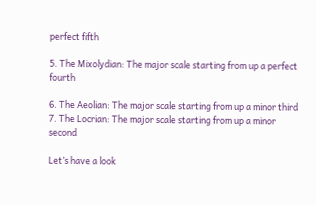perfect fifth

5. The Mixolydian: The major scale starting from up a perfect fourth

6. The Aeolian: The major scale starting from up a minor third
7. The Locrian: The major scale starting from up a minor second

Let’s have a look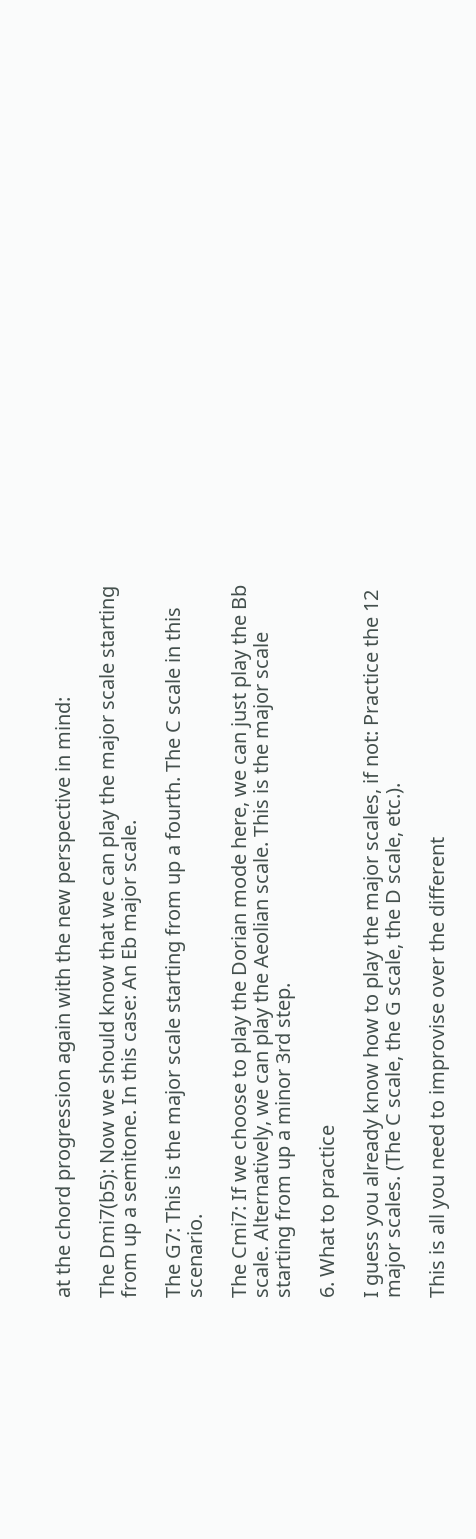at the chord progression again with the new perspective in mind:

The Dmi7(b5): Now we should know that we can play the major scale starting from up a semitone. In this case: An Eb major scale.

The G7: This is the major scale starting from up a fourth. The C scale in this scenario.

The Cmi7: If we choose to play the Dorian mode here, we can just play the Bb scale. Alternatively, we can play the Aeolian scale. This is the major scale starting from up a minor 3rd step.

6. What to practice

I guess you already know how to play the major scales, if not: Practice the 12 major scales. (The C scale, the G scale, the D scale, etc.).

This is all you need to improvise over the different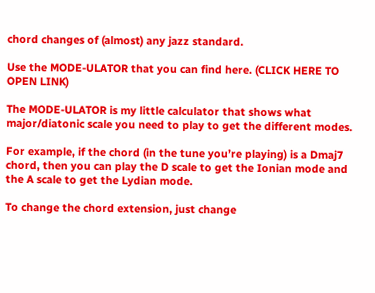chord changes of (almost) any jazz standard.

Use the MODE-ULATOR that you can find here. (CLICK HERE TO OPEN LINK)

The MODE-ULATOR is my little calculator that shows what major/diatonic scale you need to play to get the different modes.

For example, if the chord (in the tune you’re playing) is a Dmaj7 chord, then you can play the D scale to get the Ionian mode and the A scale to get the Lydian mode.

To change the chord extension, just change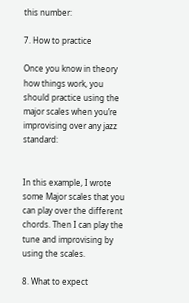this number:

7. How to practice

Once you know in theory how things work, you should practice using the major scales when you’re improvising over any jazz standard:


In this example, I wrote some Major scales that you can play over the different chords. Then I can play the tune and improvising by using the scales.

8. What to expect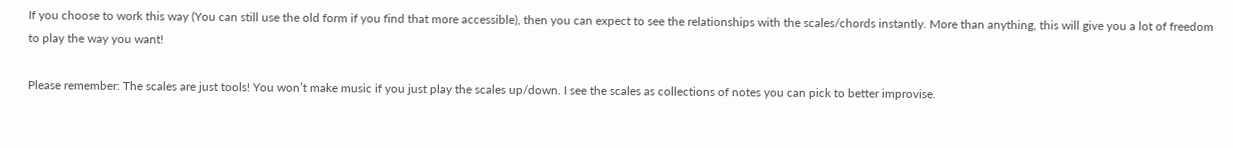If you choose to work this way (You can still use the old form if you find that more accessible), then you can expect to see the relationships with the scales/chords instantly. More than anything, this will give you a lot of freedom to play the way you want!

Please remember: The scales are just tools! You won’t make music if you just play the scales up/down. I see the scales as collections of notes you can pick to better improvise.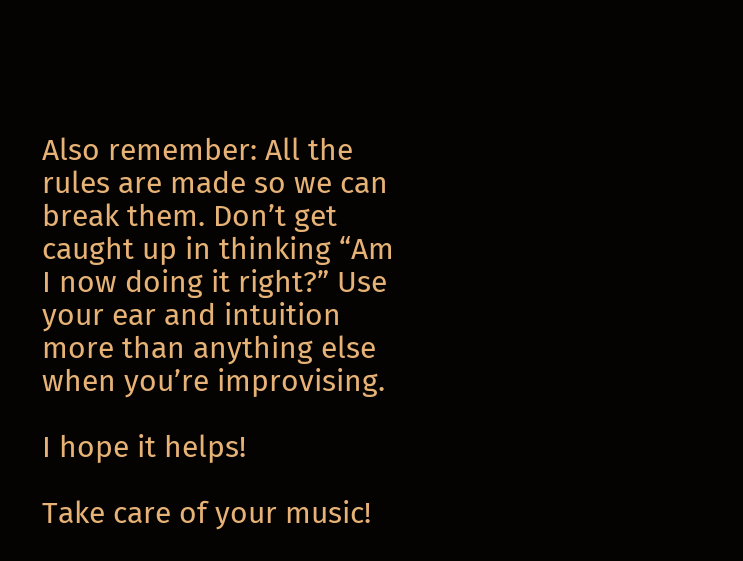Also remember: All the rules are made so we can break them. Don’t get caught up in thinking “Am I now doing it right?” Use your ear and intuition more than anything else when you’re improvising.

I hope it helps!

Take care of your music!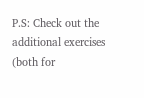P.S: Check out the additional exercises (both for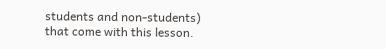students and non-students) that come with this lesson.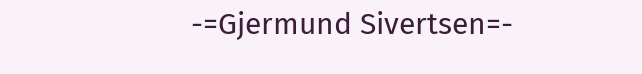-=Gjermund Sivertsen=-